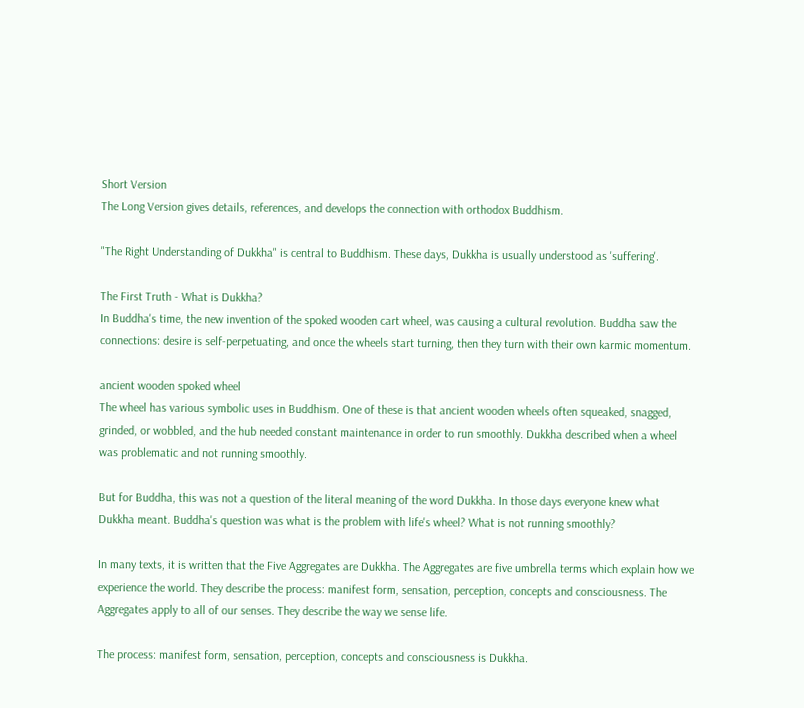Short Version
The Long Version gives details, references, and develops the connection with orthodox Buddhism.

"The Right Understanding of Dukkha" is central to Buddhism. These days, Dukkha is usually understood as 'suffering'.

The First Truth - What is Dukkha?
In Buddha's time, the new invention of the spoked wooden cart wheel, was causing a cultural revolution. Buddha saw the connections: desire is self-perpetuating, and once the wheels start turning, then they turn with their own karmic momentum.

ancient wooden spoked wheel
The wheel has various symbolic uses in Buddhism. One of these is that ancient wooden wheels often squeaked, snagged, grinded, or wobbled, and the hub needed constant maintenance in order to run smoothly. Dukkha described when a wheel was problematic and not running smoothly.

But for Buddha, this was not a question of the literal meaning of the word Dukkha. In those days everyone knew what Dukkha meant. Buddha's question was what is the problem with life's wheel? What is not running smoothly?

In many texts, it is written that the Five Aggregates are Dukkha. The Aggregates are five umbrella terms which explain how we experience the world. They describe the process: manifest form, sensation, perception, concepts and consciousness. The Aggregates apply to all of our senses. They describe the way we sense life.

The process: manifest form, sensation, perception, concepts and consciousness is Dukkha.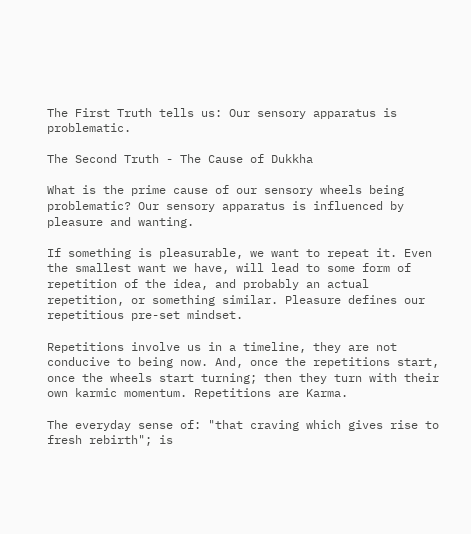The First Truth tells us: Our sensory apparatus is problematic.

The Second Truth - The Cause of Dukkha

What is the prime cause of our sensory wheels being problematic? Our sensory apparatus is influenced by pleasure and wanting.

If something is pleasurable, we want to repeat it. Even the smallest want we have, will lead to some form of repetition of the idea, and probably an actual repetition, or something similar. Pleasure defines our repetitious pre-set mindset.

Repetitions involve us in a timeline, they are not conducive to being now. And, once the repetitions start, once the wheels start turning; then they turn with their own karmic momentum. Repetitions are Karma.

The everyday sense of: "that craving which gives rise to fresh rebirth"; is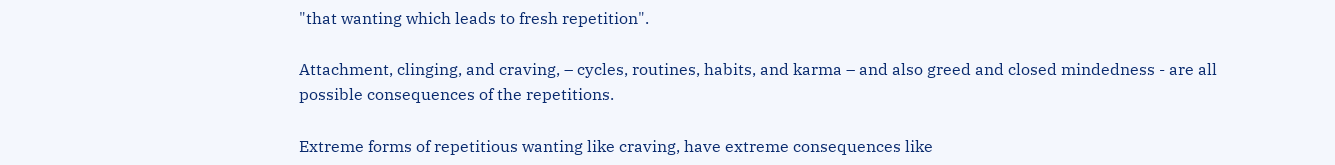"that wanting which leads to fresh repetition".

Attachment, clinging, and craving, – cycles, routines, habits, and karma – and also greed and closed mindedness - are all possible consequences of the repetitions.

Extreme forms of repetitious wanting like craving, have extreme consequences like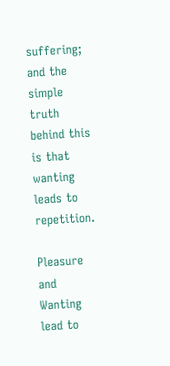suffering; and the simple truth behind this is that wanting leads to repetition.

Pleasure and Wanting lead to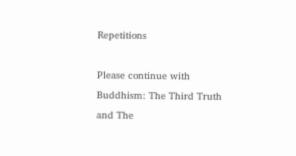Repetitions

Please continue with Buddhism: The Third Truth and The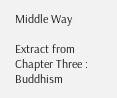Middle Way

Extract from Chapter Three : Buddhism